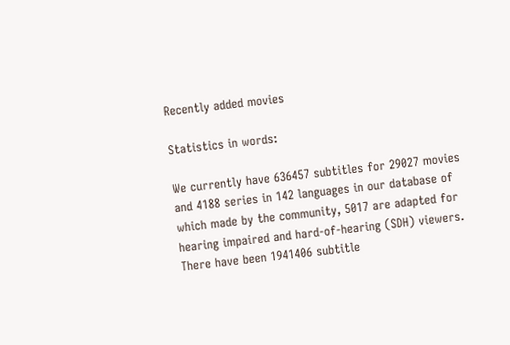Recently added movies

Statistics in words:

We currently have 636457 subtitles for 29027 movies and 4188 series in 142 languages in our database of which made by the community, 5017 are adapted for hearing impaired and hard-of-hearing (SDH) viewers. There have been 1941406 subtitle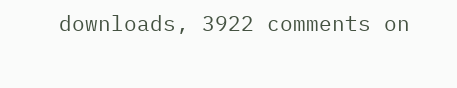downloads, 3922 comments on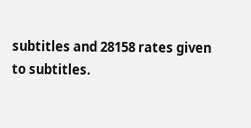subtitles and 28158 rates given to subtitles.